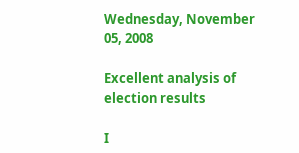Wednesday, November 05, 2008

Excellent analysis of election results

I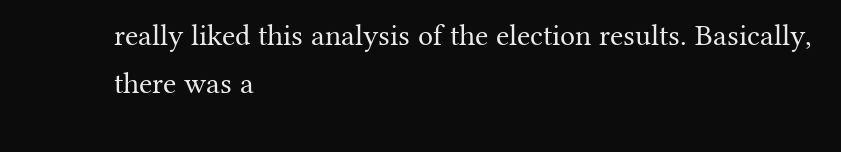really liked this analysis of the election results. Basically, there was a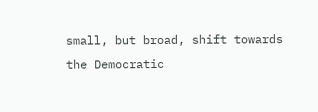small, but broad, shift towards the Democratic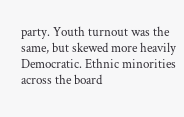party. Youth turnout was the same, but skewed more heavily Democratic. Ethnic minorities across the board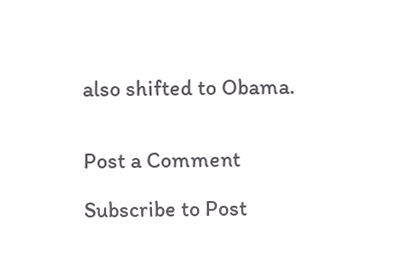also shifted to Obama.


Post a Comment

Subscribe to Post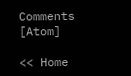Comments [Atom]

<< Home